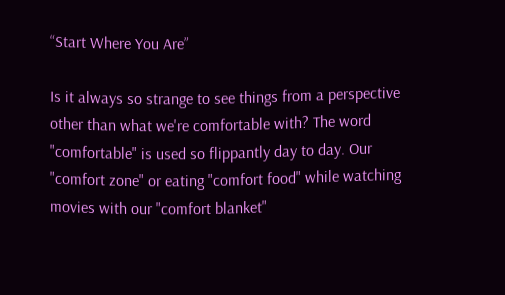“Start Where You Are”

Is it always so strange to see things from a perspective other than what we're comfortable with? The word "comfortable" is used so flippantly day to day. Our "comfort zone" or eating "comfort food" while watching movies with our "comfort blanket"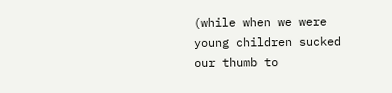(while when we were young children sucked our thumb to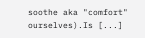soothe aka "comfort" ourselves).Is [...]